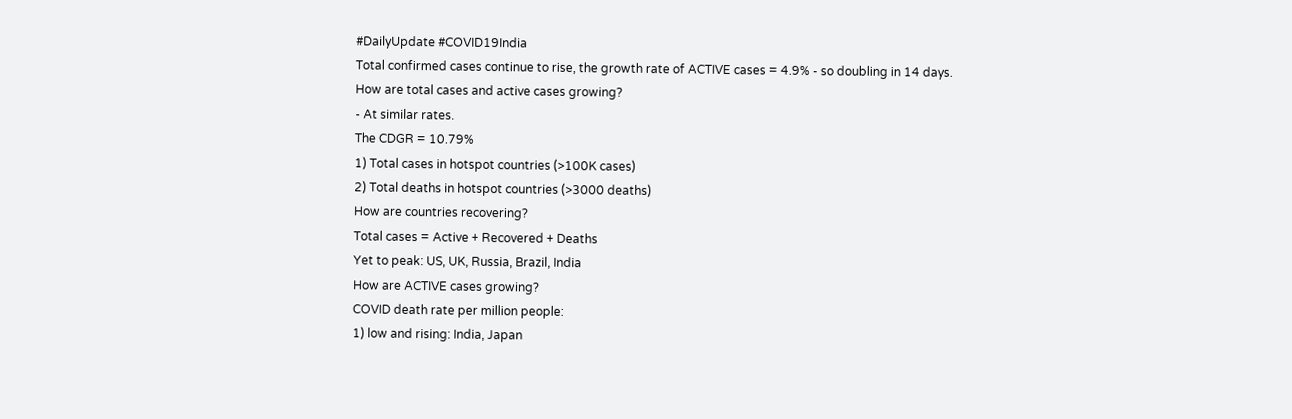#DailyUpdate #COVID19India
Total confirmed cases continue to rise, the growth rate of ACTIVE cases = 4.9% - so doubling in 14 days.
How are total cases and active cases growing?
- At similar rates.
The CDGR = 10.79%
1) Total cases in hotspot countries (>100K cases)
2) Total deaths in hotspot countries (>3000 deaths)
How are countries recovering?
Total cases = Active + Recovered + Deaths
Yet to peak: US, UK, Russia, Brazil, India
How are ACTIVE cases growing?
COVID death rate per million people:
1) low and rising: India, Japan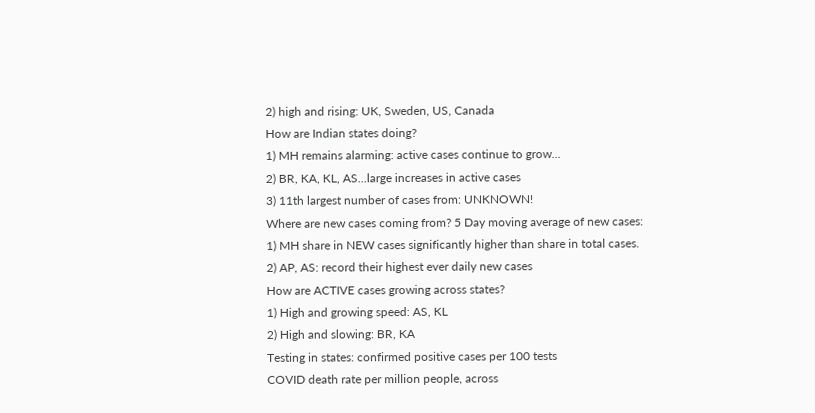2) high and rising: UK, Sweden, US, Canada
How are Indian states doing?
1) MH remains alarming: active cases continue to grow...
2) BR, KA, KL, AS...large increases in active cases
3) 11th largest number of cases from: UNKNOWN!
Where are new cases coming from? 5 Day moving average of new cases:
1) MH share in NEW cases significantly higher than share in total cases.
2) AP, AS: record their highest ever daily new cases
How are ACTIVE cases growing across states?
1) High and growing speed: AS, KL
2) High and slowing: BR, KA
Testing in states: confirmed positive cases per 100 tests
COVID death rate per million people, across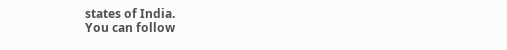states of India.
You can follow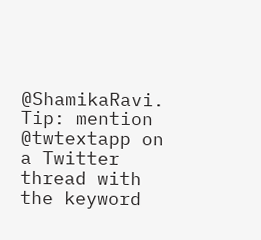@ShamikaRavi.
Tip: mention @twtextapp on a Twitter thread with the keyword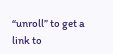“unroll” to get a link to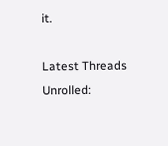it.

Latest Threads Unrolled: